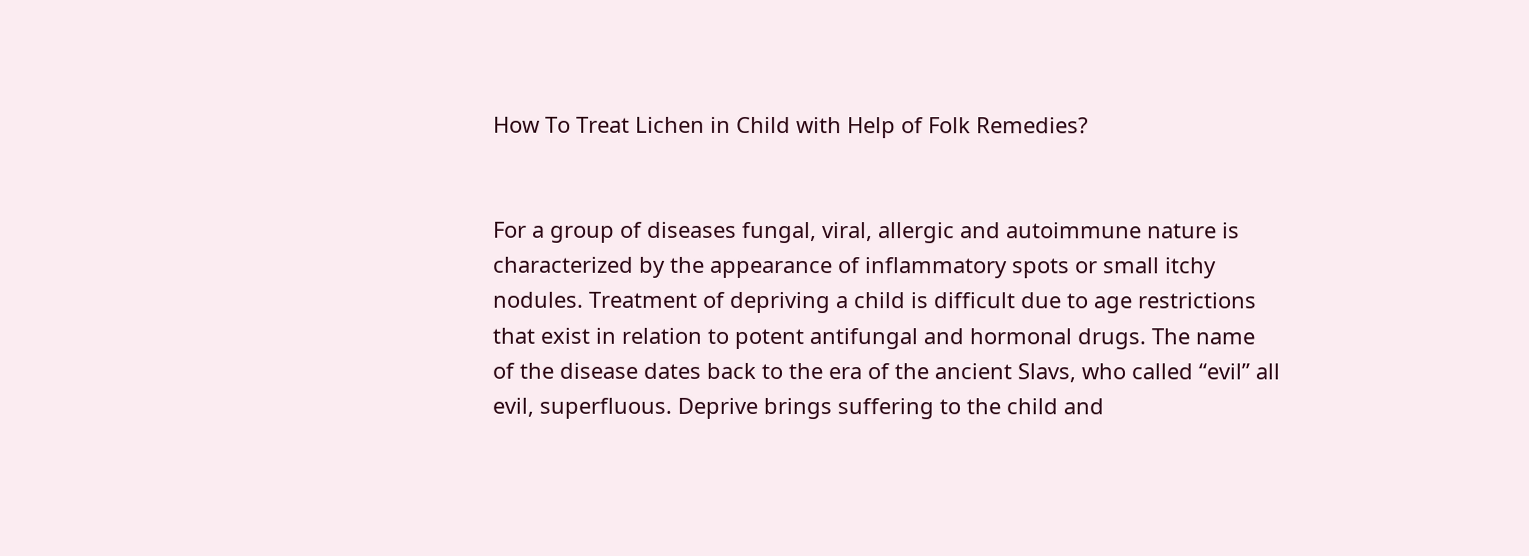How To Treat Lichen in Child with Help of Folk Remedies?


For a group of diseases fungal, viral, allergic and autoimmune nature is characterized by the appearance of inflammatory spots or small itchy nodules. Treatment of depriving a child is difficult due to age restrictions that exist in relation to potent antifungal and hormonal drugs. The name of the disease dates back to the era of the ancient Slavs, who called “evil” all evil, superfluous. Deprive brings suffering to the child and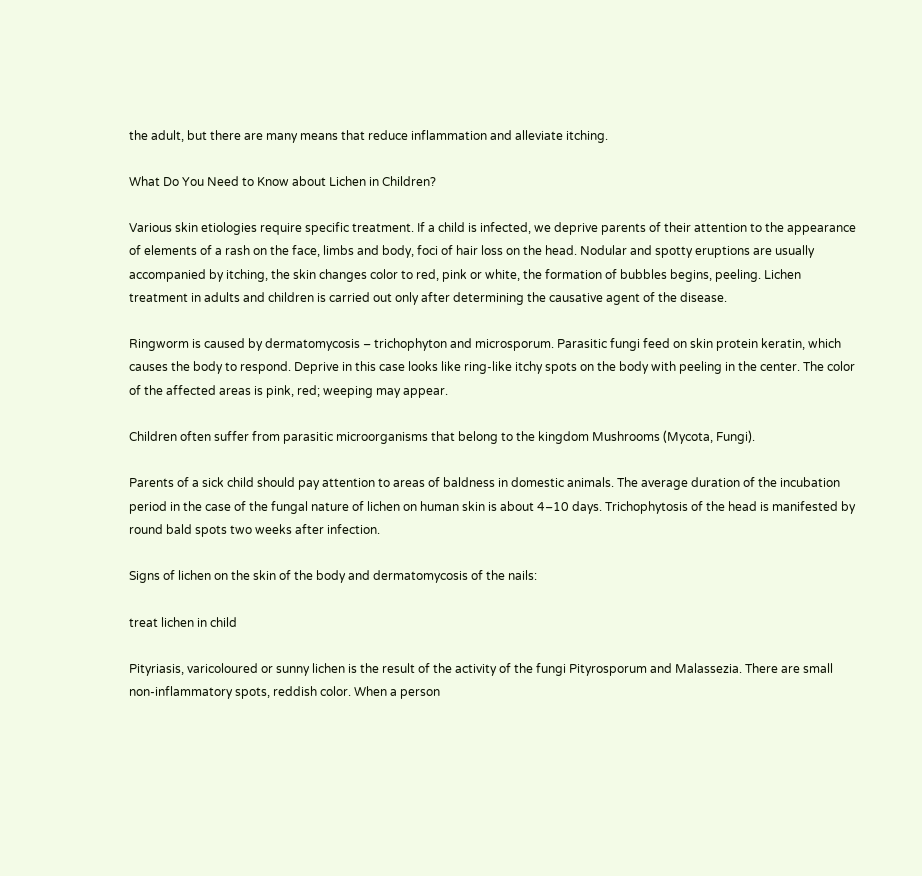the adult, but there are many means that reduce inflammation and alleviate itching.

What Do You Need to Know about Lichen in Children?

Various skin etiologies require specific treatment. If a child is infected, we deprive parents of their attention to the appearance of elements of a rash on the face, limbs and body, foci of hair loss on the head. Nodular and spotty eruptions are usually accompanied by itching, the skin changes color to red, pink or white, the formation of bubbles begins, peeling. Lichen treatment in adults and children is carried out only after determining the causative agent of the disease.

Ringworm is caused by dermatomycosis – trichophyton and microsporum. Parasitic fungi feed on skin protein keratin, which causes the body to respond. Deprive in this case looks like ring-like itchy spots on the body with peeling in the center. The color of the affected areas is pink, red; weeping may appear.

Children often suffer from parasitic microorganisms that belong to the kingdom Mushrooms (Mycota, Fungi).

Parents of a sick child should pay attention to areas of baldness in domestic animals. The average duration of the incubation period in the case of the fungal nature of lichen on human skin is about 4–10 days. Trichophytosis of the head is manifested by round bald spots two weeks after infection.

Signs of lichen on the skin of the body and dermatomycosis of the nails:

treat lichen in child

Pityriasis, varicoloured or sunny lichen is the result of the activity of the fungi Pityrosporum and Malassezia. There are small non-inflammatory spots, reddish color. When a person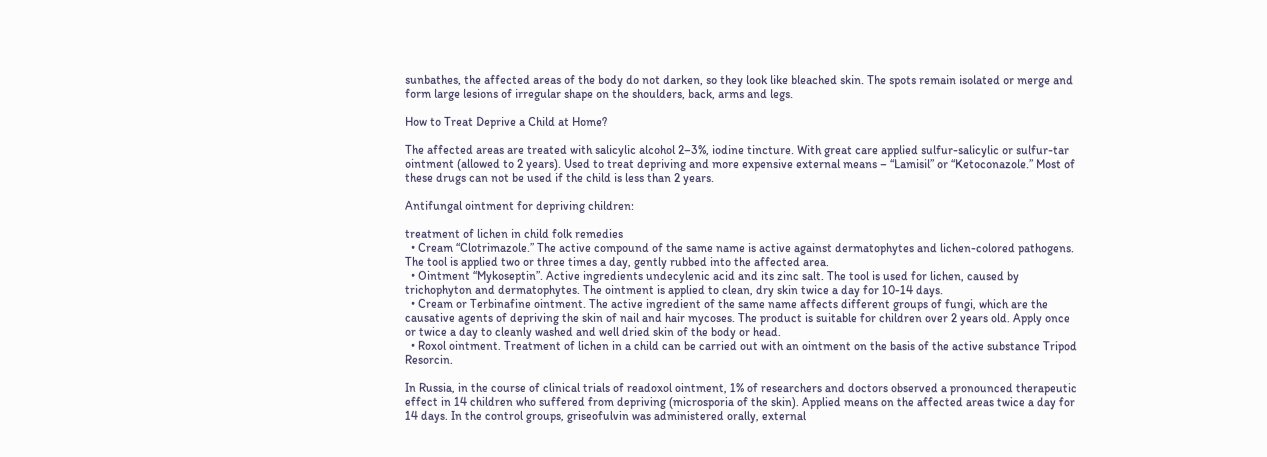sunbathes, the affected areas of the body do not darken, so they look like bleached skin. The spots remain isolated or merge and form large lesions of irregular shape on the shoulders, back, arms and legs.

How to Treat Deprive a Child at Home?

The affected areas are treated with salicylic alcohol 2–3%, iodine tincture. With great care applied sulfur-salicylic or sulfur-tar ointment (allowed to 2 years). Used to treat depriving and more expensive external means – “Lamisil” or “Ketoconazole.” Most of these drugs can not be used if the child is less than 2 years.

Antifungal ointment for depriving children:

treatment of lichen in child folk remedies
  • Cream “Clotrimazole.” The active compound of the same name is active against dermatophytes and lichen-colored pathogens. The tool is applied two or three times a day, gently rubbed into the affected area.
  • Ointment “Mykoseptin”. Active ingredients undecylenic acid and its zinc salt. The tool is used for lichen, caused by trichophyton and dermatophytes. The ointment is applied to clean, dry skin twice a day for 10-14 days.
  • Cream or Terbinafine ointment. The active ingredient of the same name affects different groups of fungi, which are the causative agents of depriving the skin of nail and hair mycoses. The product is suitable for children over 2 years old. Apply once or twice a day to cleanly washed and well dried skin of the body or head.
  • Roxol ointment. Treatment of lichen in a child can be carried out with an ointment on the basis of the active substance Tripod Resorcin.

In Russia, in the course of clinical trials of readoxol ointment, 1% of researchers and doctors observed a pronounced therapeutic effect in 14 children who suffered from depriving (microsporia of the skin). Applied means on the affected areas twice a day for 14 days. In the control groups, griseofulvin was administered orally, external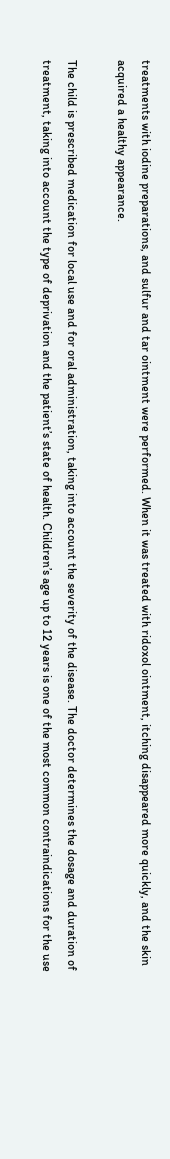treatments with iodine preparations, and sulfur and tar ointment were performed. When it was treated with ridoxol ointment, itching disappeared more quickly, and the skin acquired a healthy appearance.

The child is prescribed medication for local use and for oral administration, taking into account the severity of the disease. The doctor determines the dosage and duration of treatment, taking into account the type of deprivation and the patient’s state of health. Children’s age up to 12 years is one of the most common contraindications for the use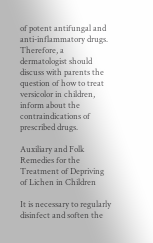of potent antifungal and anti-inflammatory drugs. Therefore, a dermatologist should discuss with parents the question of how to treat versicolor in children, inform about the contraindications of prescribed drugs.

Auxiliary and Folk Remedies for the Treatment of Depriving of Lichen in Children

It is necessary to regularly disinfect and soften the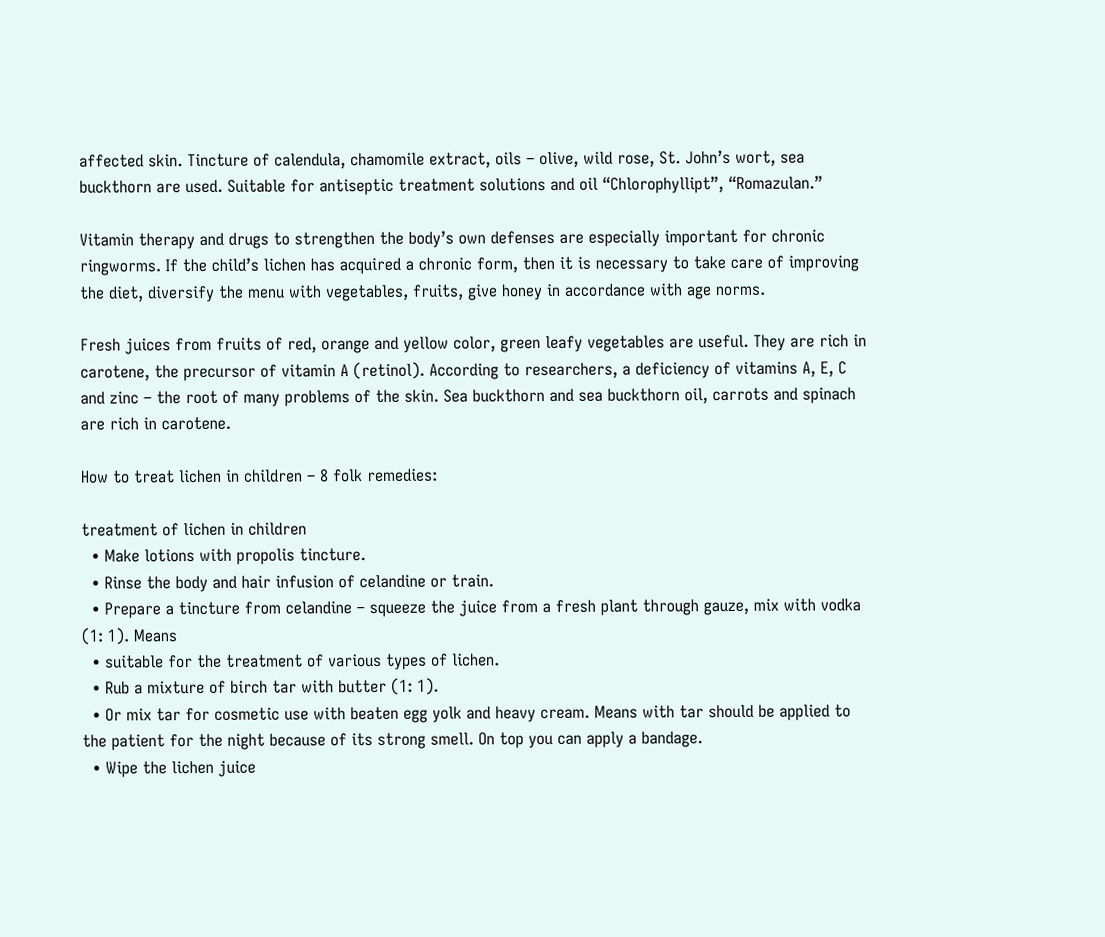affected skin. Tincture of calendula, chamomile extract, oils – olive, wild rose, St. John’s wort, sea buckthorn are used. Suitable for antiseptic treatment solutions and oil “Chlorophyllipt”, “Romazulan.”

Vitamin therapy and drugs to strengthen the body’s own defenses are especially important for chronic ringworms. If the child’s lichen has acquired a chronic form, then it is necessary to take care of improving the diet, diversify the menu with vegetables, fruits, give honey in accordance with age norms.

Fresh juices from fruits of red, orange and yellow color, green leafy vegetables are useful. They are rich in carotene, the precursor of vitamin A (retinol). According to researchers, a deficiency of vitamins A, E, C and zinc – the root of many problems of the skin. Sea buckthorn and sea buckthorn oil, carrots and spinach are rich in carotene.

How to treat lichen in children – 8 folk remedies:

treatment of lichen in children
  • Make lotions with propolis tincture.
  • Rinse the body and hair infusion of celandine or train.
  • Prepare a tincture from celandine – squeeze the juice from a fresh plant through gauze, mix with vodka (1: 1). Means
  • suitable for the treatment of various types of lichen.
  • Rub a mixture of birch tar with butter (1: 1).
  • Or mix tar for cosmetic use with beaten egg yolk and heavy cream. Means with tar should be applied to the patient for the night because of its strong smell. On top you can apply a bandage.
  • Wipe the lichen juice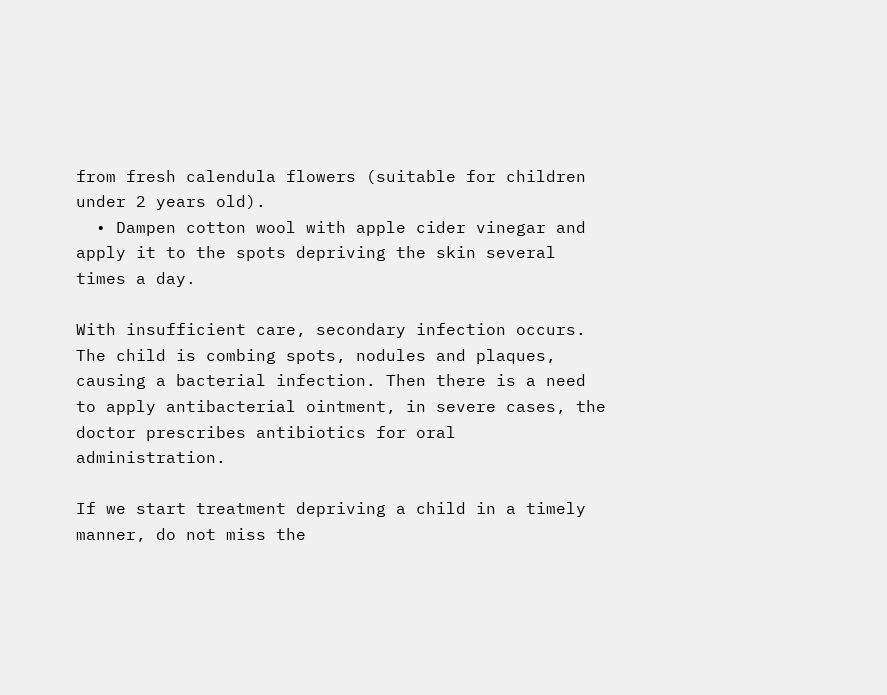from fresh calendula flowers (suitable for children under 2 years old).
  • Dampen cotton wool with apple cider vinegar and apply it to the spots depriving the skin several times a day.

With insufficient care, secondary infection occurs. The child is combing spots, nodules and plaques, causing a bacterial infection. Then there is a need to apply antibacterial ointment, in severe cases, the doctor prescribes antibiotics for oral administration.

If we start treatment depriving a child in a timely manner, do not miss the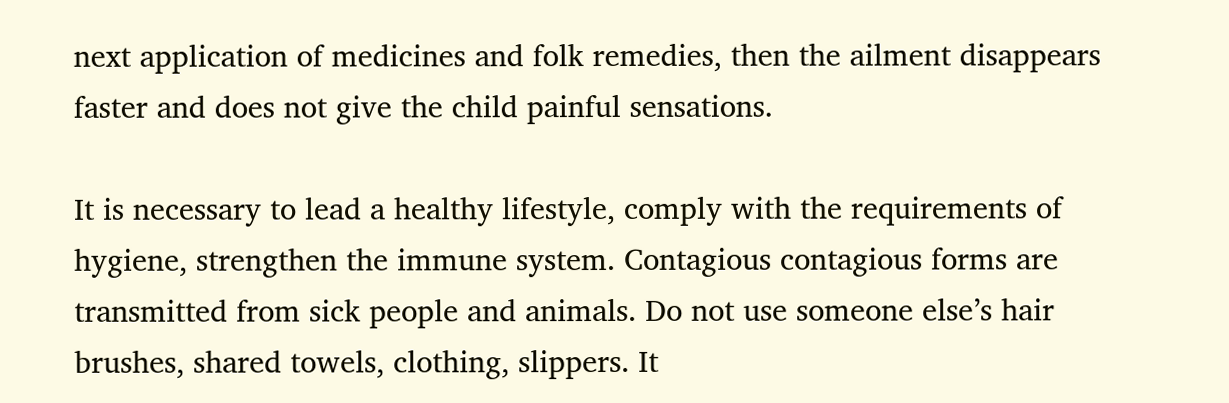next application of medicines and folk remedies, then the ailment disappears faster and does not give the child painful sensations.

It is necessary to lead a healthy lifestyle, comply with the requirements of hygiene, strengthen the immune system. Contagious contagious forms are transmitted from sick people and animals. Do not use someone else’s hair brushes, shared towels, clothing, slippers. It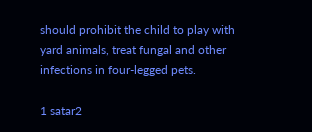should prohibit the child to play with yard animals, treat fungal and other infections in four-legged pets.

1 satar2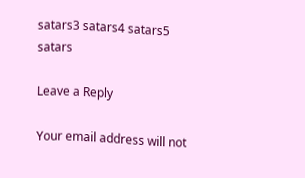satars3 satars4 satars5 satars

Leave a Reply

Your email address will not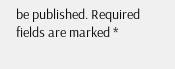be published. Required fields are marked *